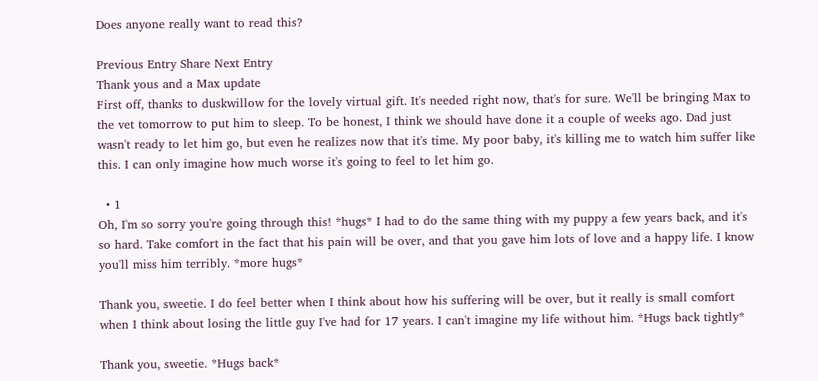Does anyone really want to read this?

Previous Entry Share Next Entry
Thank yous and a Max update
First off, thanks to duskwillow for the lovely virtual gift. It's needed right now, that's for sure. We'll be bringing Max to the vet tomorrow to put him to sleep. To be honest, I think we should have done it a couple of weeks ago. Dad just wasn't ready to let him go, but even he realizes now that it's time. My poor baby, it's killing me to watch him suffer like this. I can only imagine how much worse it's going to feel to let him go.

  • 1
Oh, I'm so sorry you're going through this! *hugs* I had to do the same thing with my puppy a few years back, and it's so hard. Take comfort in the fact that his pain will be over, and that you gave him lots of love and a happy life. I know you'll miss him terribly. *more hugs*

Thank you, sweetie. I do feel better when I think about how his suffering will be over, but it really is small comfort when I think about losing the little guy I've had for 17 years. I can't imagine my life without him. *Hugs back tightly*

Thank you, sweetie. *Hugs back*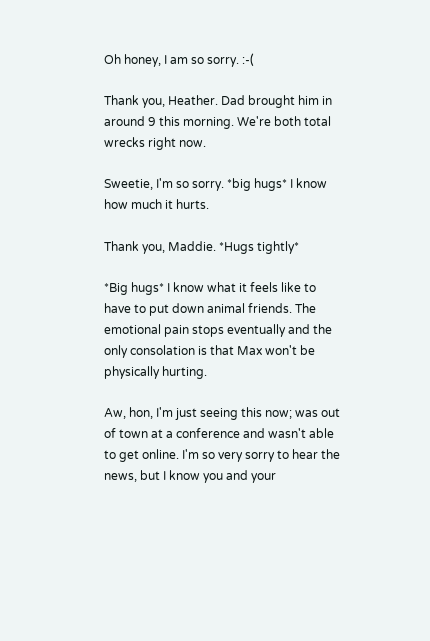Oh honey, I am so sorry. :-(

Thank you, Heather. Dad brought him in around 9 this morning. We're both total wrecks right now.

Sweetie, I'm so sorry. *big hugs* I know how much it hurts.

Thank you, Maddie. *Hugs tightly*

*Big hugs* I know what it feels like to have to put down animal friends. The emotional pain stops eventually and the only consolation is that Max won't be physically hurting.

Aw, hon, I'm just seeing this now; was out of town at a conference and wasn't able to get online. I'm so very sorry to hear the news, but I know you and your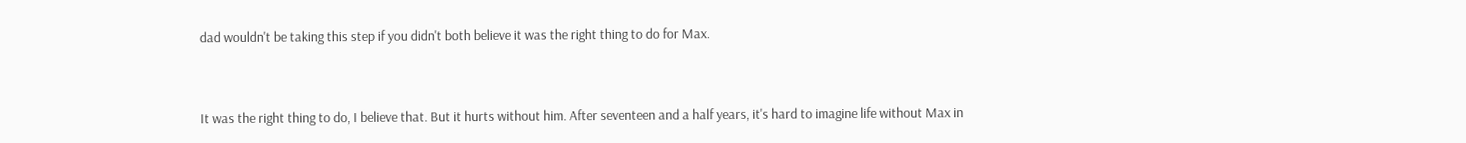dad wouldn't be taking this step if you didn't both believe it was the right thing to do for Max.


It was the right thing to do, I believe that. But it hurts without him. After seventeen and a half years, it's hard to imagine life without Max in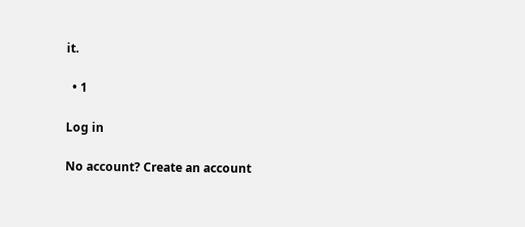it.

  • 1

Log in

No account? Create an account